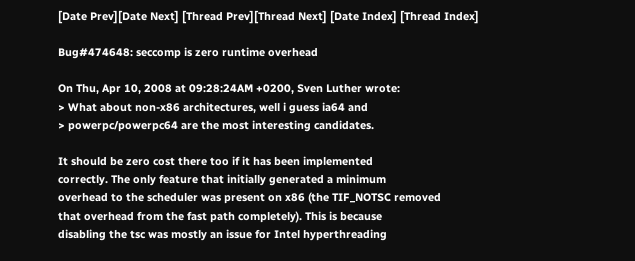[Date Prev][Date Next] [Thread Prev][Thread Next] [Date Index] [Thread Index]

Bug#474648: seccomp is zero runtime overhead

On Thu, Apr 10, 2008 at 09:28:24AM +0200, Sven Luther wrote:
> What about non-x86 architectures, well i guess ia64 and
> powerpc/powerpc64 are the most interesting candidates.

It should be zero cost there too if it has been implemented
correctly. The only feature that initially generated a minimum
overhead to the scheduler was present on x86 (the TIF_NOTSC removed
that overhead from the fast path completely). This is because
disabling the tsc was mostly an issue for Intel hyperthreading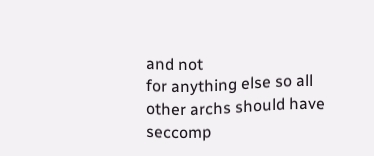and not
for anything else so all other archs should have seccomp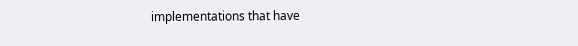implementations that have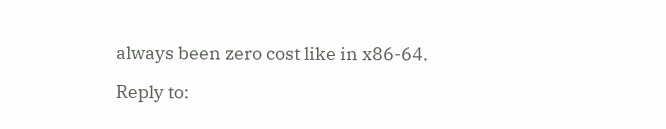always been zero cost like in x86-64.

Reply to: